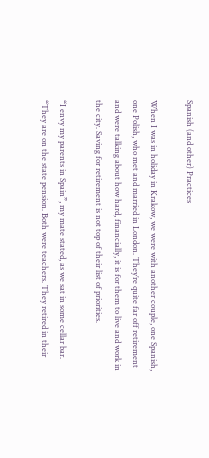Spanish (and other) Practices

When I was in holiday in Krakow, we were with another couple, one Spanish, one Polish, who met and married in London. They’re quite far off retirement and were talking about how hard, financially, it is for them to live and work in the city. Saving for retirement is not top of their list of priorities.

“I envy my parents in Spain”, my mate stated, as we sat in some cellar bar. “They are on the state pension. Both were teachers. They retired in their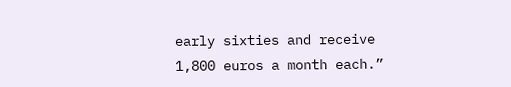early sixties and receive 1,800 euros a month each.”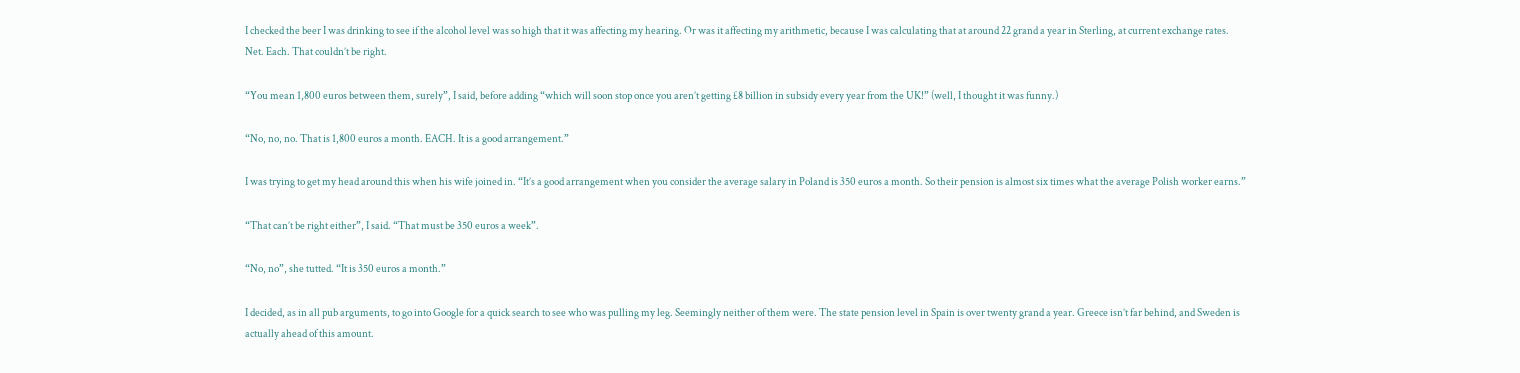I checked the beer I was drinking to see if the alcohol level was so high that it was affecting my hearing. Or was it affecting my arithmetic, because I was calculating that at around 22 grand a year in Sterling, at current exchange rates. Net. Each. That couldn’t be right.

“You mean 1,800 euros between them, surely”, I said, before adding “which will soon stop once you aren’t getting £8 billion in subsidy every year from the UK!” (well, I thought it was funny.)

“No, no, no. That is 1,800 euros a month. EACH. It is a good arrangement.”

I was trying to get my head around this when his wife joined in. “It’s a good arrangement when you consider the average salary in Poland is 350 euros a month. So their pension is almost six times what the average Polish worker earns.”

“That can’t be right either”, I said. “That must be 350 euros a week”.

“No, no”, she tutted. “It is 350 euros a month.”

I decided, as in all pub arguments, to go into Google for a quick search to see who was pulling my leg. Seemingly neither of them were. The state pension level in Spain is over twenty grand a year. Greece isn’t far behind, and Sweden is actually ahead of this amount.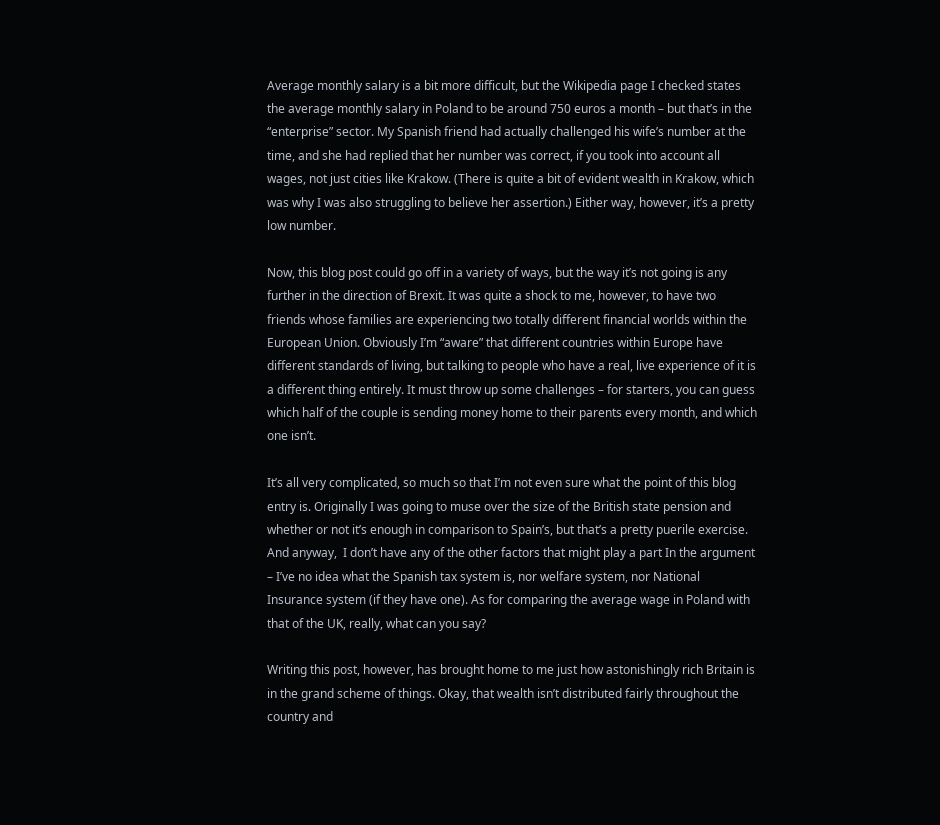Average monthly salary is a bit more difficult, but the Wikipedia page I checked states the average monthly salary in Poland to be around 750 euros a month – but that’s in the “enterprise” sector. My Spanish friend had actually challenged his wife’s number at the time, and she had replied that her number was correct, if you took into account all wages, not just cities like Krakow. (There is quite a bit of evident wealth in Krakow, which was why I was also struggling to believe her assertion.) Either way, however, it’s a pretty low number.

Now, this blog post could go off in a variety of ways, but the way it’s not going is any further in the direction of Brexit. It was quite a shock to me, however, to have two friends whose families are experiencing two totally different financial worlds within the European Union. Obviously I’m “aware” that different countries within Europe have different standards of living, but talking to people who have a real, live experience of it is a different thing entirely. It must throw up some challenges – for starters, you can guess which half of the couple is sending money home to their parents every month, and which one isn’t.

It’s all very complicated, so much so that I’m not even sure what the point of this blog entry is. Originally I was going to muse over the size of the British state pension and whether or not it’s enough in comparison to Spain’s, but that’s a pretty puerile exercise. And anyway,  I don’t have any of the other factors that might play a part In the argument – I’ve no idea what the Spanish tax system is, nor welfare system, nor National Insurance system (if they have one). As for comparing the average wage in Poland with that of the UK, really, what can you say?

Writing this post, however, has brought home to me just how astonishingly rich Britain is in the grand scheme of things. Okay, that wealth isn’t distributed fairly throughout the country and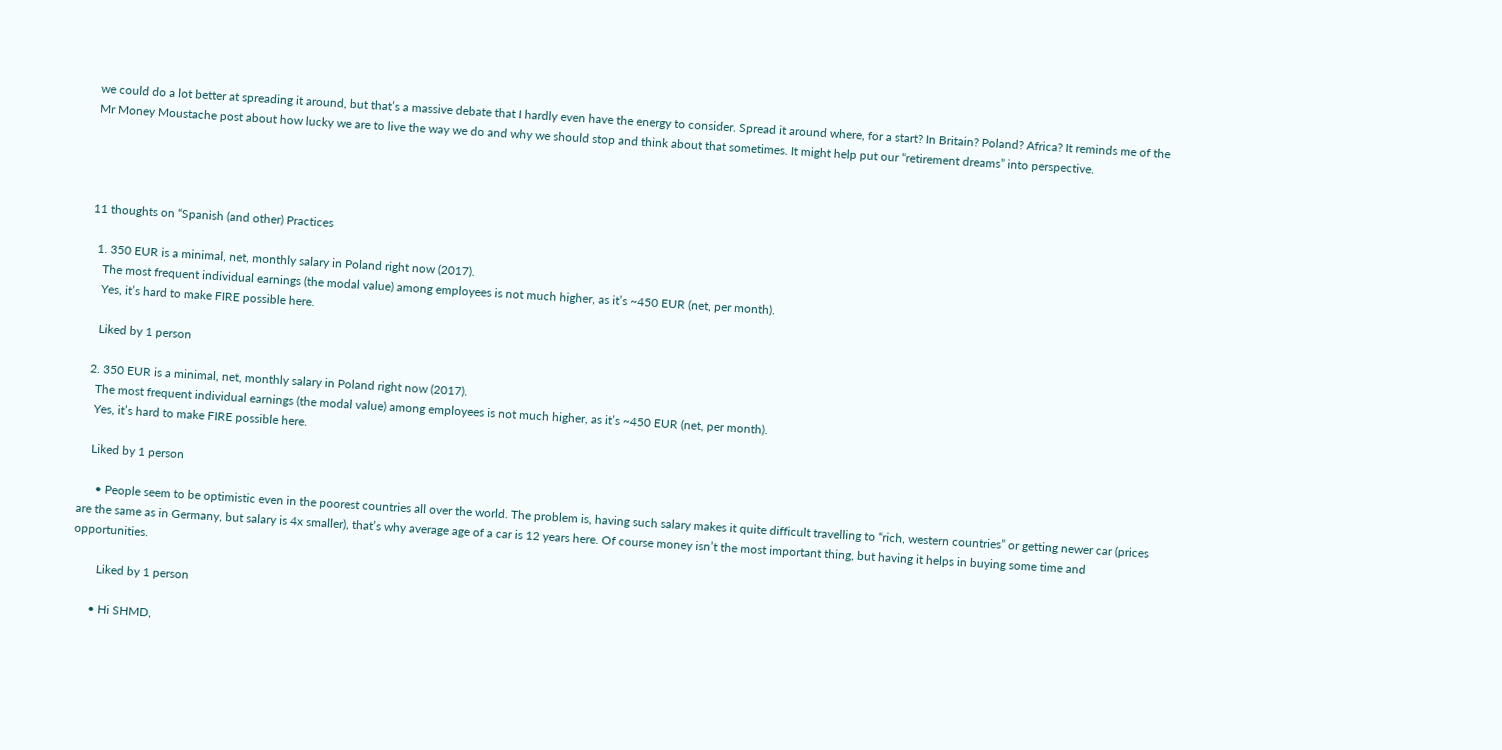we could do a lot better at spreading it around, but that’s a massive debate that I hardly even have the energy to consider. Spread it around where, for a start? In Britain? Poland? Africa? It reminds me of the Mr Money Moustache post about how lucky we are to live the way we do and why we should stop and think about that sometimes. It might help put our “retirement dreams” into perspective.




11 thoughts on “Spanish (and other) Practices

  1. 350 EUR is a minimal, net, monthly salary in Poland right now (2017).
    The most frequent individual earnings (the modal value) among employees is not much higher, as it’s ~450 EUR (net, per month).
    Yes, it’s hard to make FIRE possible here.

    Liked by 1 person

  2. 350 EUR is a minimal, net, monthly salary in Poland right now (2017).
    The most frequent individual earnings (the modal value) among employees is not much higher, as it’s ~450 EUR (net, per month).
    Yes, it’s hard to make FIRE possible here.

    Liked by 1 person

      • People seem to be optimistic even in the poorest countries all over the world. The problem is, having such salary makes it quite difficult travelling to “rich, western countries” or getting newer car (prices are the same as in Germany, but salary is 4x smaller), that’s why average age of a car is 12 years here. Of course money isn’t the most important thing, but having it helps in buying some time and opportunities.

        Liked by 1 person

      • Hi SHMD,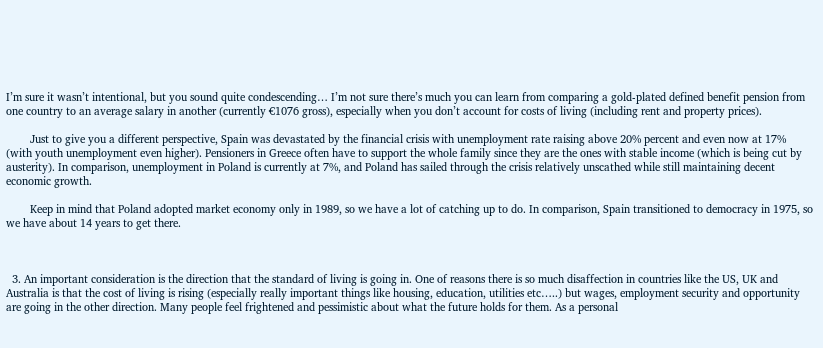I’m sure it wasn’t intentional, but you sound quite condescending… I’m not sure there’s much you can learn from comparing a gold-plated defined benefit pension from one country to an average salary in another (currently €1076 gross), especially when you don’t account for costs of living (including rent and property prices).

        Just to give you a different perspective, Spain was devastated by the financial crisis with unemployment rate raising above 20% percent and even now at 17% (with youth unemployment even higher). Pensioners in Greece often have to support the whole family since they are the ones with stable income (which is being cut by austerity). In comparison, unemployment in Poland is currently at 7%, and Poland has sailed through the crisis relatively unscathed while still maintaining decent economic growth.

        Keep in mind that Poland adopted market economy only in 1989, so we have a lot of catching up to do. In comparison, Spain transitioned to democracy in 1975, so we have about 14 years to get there.



  3. An important consideration is the direction that the standard of living is going in. One of reasons there is so much disaffection in countries like the US, UK and Australia is that the cost of living is rising (especially really important things like housing, education, utilities etc…..) but wages, employment security and opportunity are going in the other direction. Many people feel frightened and pessimistic about what the future holds for them. As a personal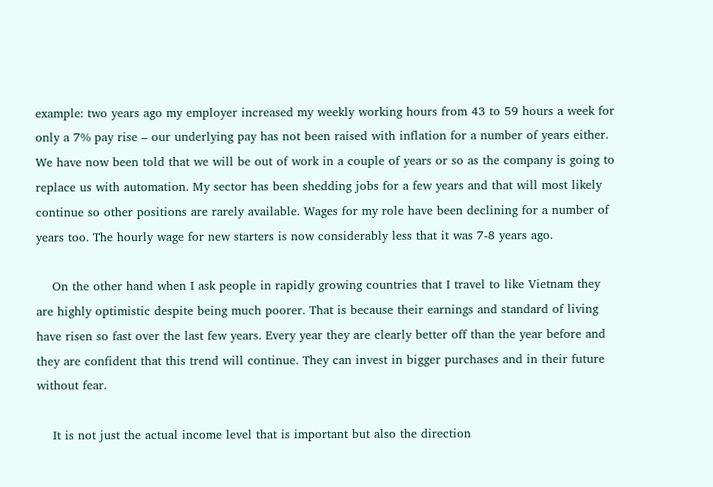example: two years ago my employer increased my weekly working hours from 43 to 59 hours a week for only a 7% pay rise – our underlying pay has not been raised with inflation for a number of years either. We have now been told that we will be out of work in a couple of years or so as the company is going to replace us with automation. My sector has been shedding jobs for a few years and that will most likely continue so other positions are rarely available. Wages for my role have been declining for a number of years too. The hourly wage for new starters is now considerably less that it was 7-8 years ago.

    On the other hand when I ask people in rapidly growing countries that I travel to like Vietnam they are highly optimistic despite being much poorer. That is because their earnings and standard of living have risen so fast over the last few years. Every year they are clearly better off than the year before and they are confident that this trend will continue. They can invest in bigger purchases and in their future without fear.

    It is not just the actual income level that is important but also the direction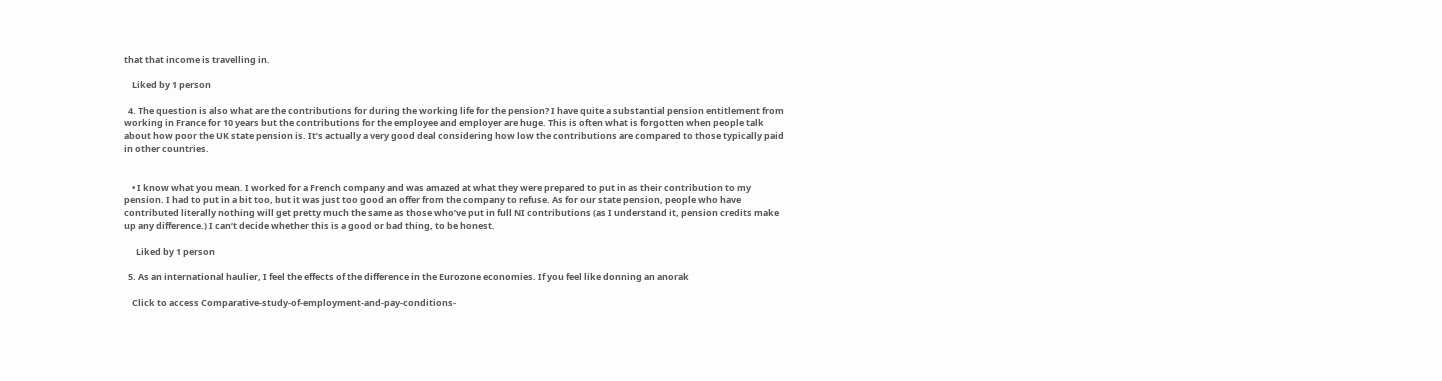that that income is travelling in.

    Liked by 1 person

  4. The question is also what are the contributions for during the working life for the pension? I have quite a substantial pension entitlement from working in France for 10 years but the contributions for the employee and employer are huge. This is often what is forgotten when people talk about how poor the UK state pension is. It’s actually a very good deal considering how low the contributions are compared to those typically paid in other countries.


    • I know what you mean. I worked for a French company and was amazed at what they were prepared to put in as their contribution to my pension. I had to put in a bit too, but it was just too good an offer from the company to refuse. As for our state pension, people who have contributed literally nothing will get pretty much the same as those who’ve put in full NI contributions (as I understand it, pension credits make up any difference.) I can’t decide whether this is a good or bad thing, to be honest.

      Liked by 1 person

  5. As an international haulier, I feel the effects of the difference in the Eurozone economies. If you feel like donning an anorak

    Click to access Comparative-study-of-employment-and-pay-conditions-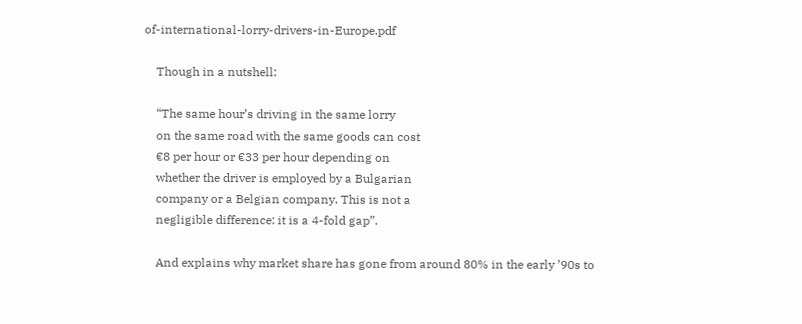of-international-lorry-drivers-in-Europe.pdf

    Though in a nutshell:

    “The same hour’s driving in the same lorry
    on the same road with the same goods can cost
    €8 per hour or €33 per hour depending on
    whether the driver is employed by a Bulgarian
    company or a Belgian company. This is not a
    negligible difference: it is a 4-fold gap”.

    And explains why market share has gone from around 80% in the early ’90s to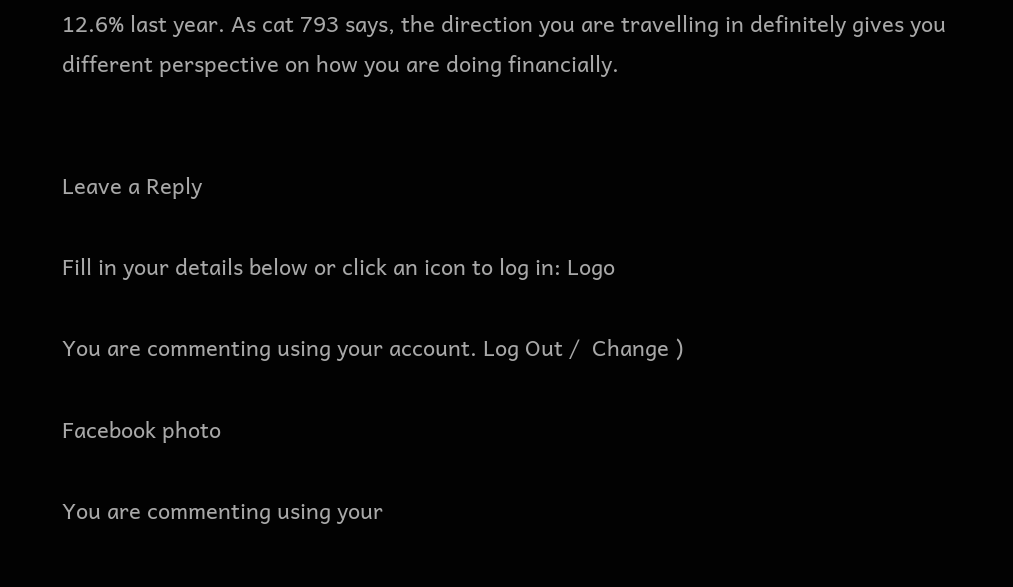12.6% last year. As cat 793 says, the direction you are travelling in definitely gives you different perspective on how you are doing financially.


Leave a Reply

Fill in your details below or click an icon to log in: Logo

You are commenting using your account. Log Out /  Change )

Facebook photo

You are commenting using your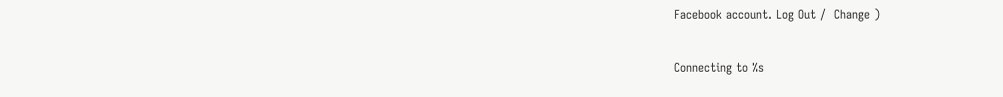Facebook account. Log Out /  Change )

Connecting to %s